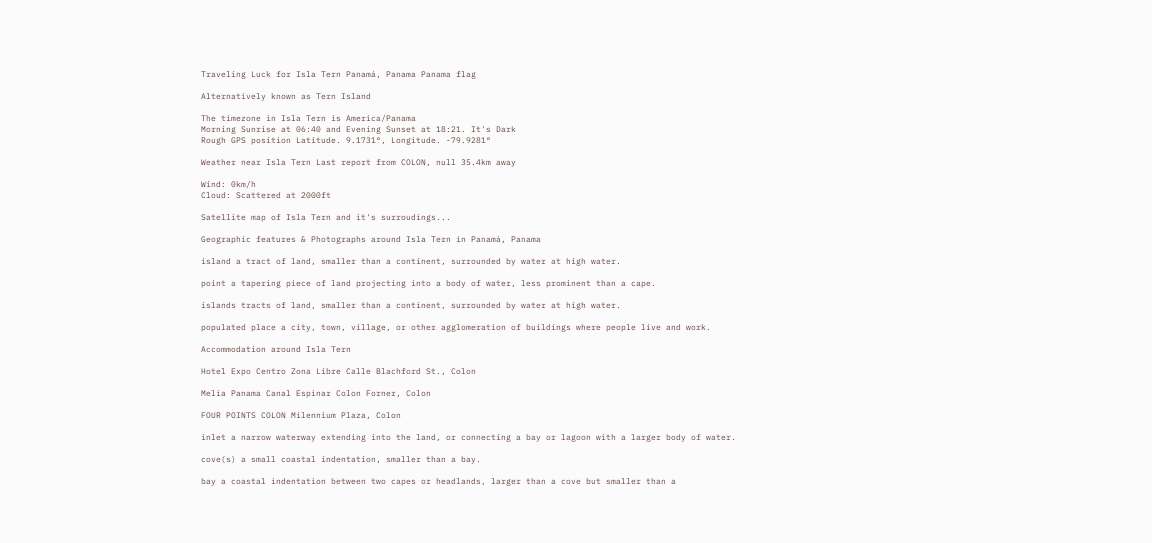Traveling Luck for Isla Tern Panamá, Panama Panama flag

Alternatively known as Tern Island

The timezone in Isla Tern is America/Panama
Morning Sunrise at 06:40 and Evening Sunset at 18:21. It's Dark
Rough GPS position Latitude. 9.1731°, Longitude. -79.9281°

Weather near Isla Tern Last report from COLON, null 35.4km away

Wind: 0km/h
Cloud: Scattered at 2000ft

Satellite map of Isla Tern and it's surroudings...

Geographic features & Photographs around Isla Tern in Panamá, Panama

island a tract of land, smaller than a continent, surrounded by water at high water.

point a tapering piece of land projecting into a body of water, less prominent than a cape.

islands tracts of land, smaller than a continent, surrounded by water at high water.

populated place a city, town, village, or other agglomeration of buildings where people live and work.

Accommodation around Isla Tern

Hotel Expo Centro Zona Libre Calle Blachford St., Colon

Melia Panama Canal Espinar Colon Forner, Colon

FOUR POINTS COLON Milennium Plaza, Colon

inlet a narrow waterway extending into the land, or connecting a bay or lagoon with a larger body of water.

cove(s) a small coastal indentation, smaller than a bay.

bay a coastal indentation between two capes or headlands, larger than a cove but smaller than a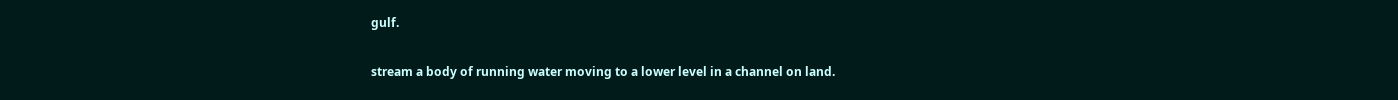gulf.

stream a body of running water moving to a lower level in a channel on land.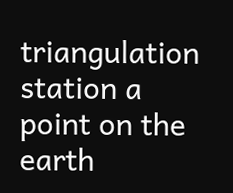triangulation station a point on the earth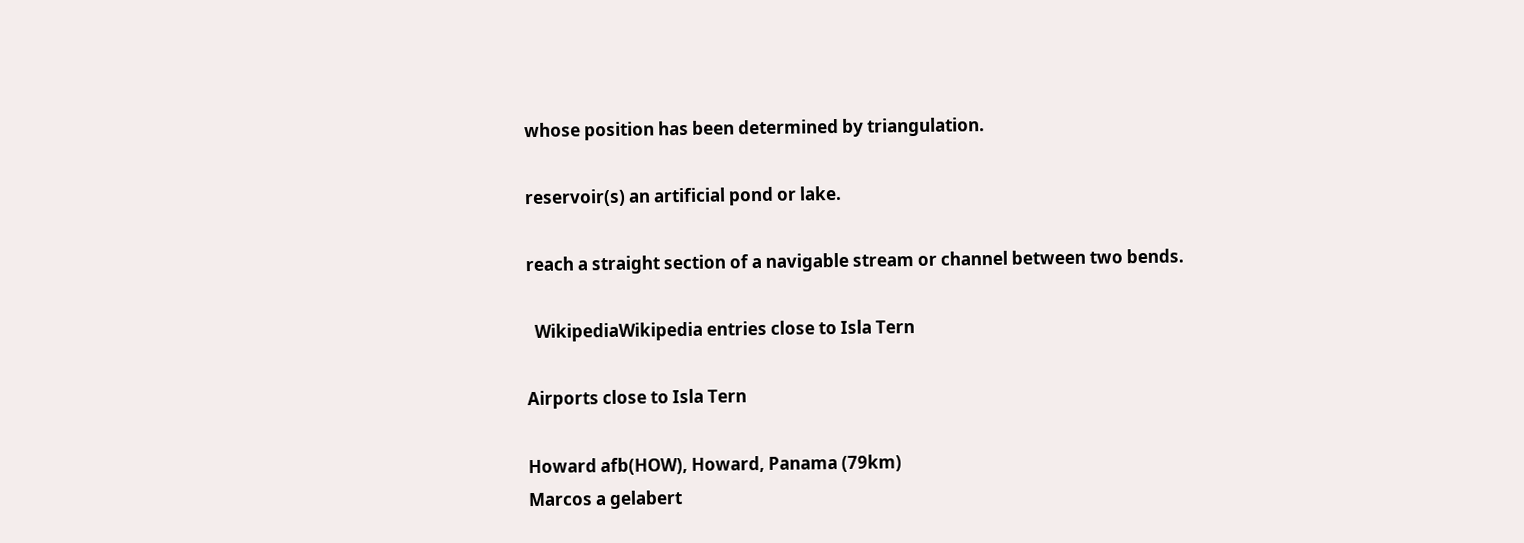whose position has been determined by triangulation.

reservoir(s) an artificial pond or lake.

reach a straight section of a navigable stream or channel between two bends.

  WikipediaWikipedia entries close to Isla Tern

Airports close to Isla Tern

Howard afb(HOW), Howard, Panama (79km)
Marcos a gelabert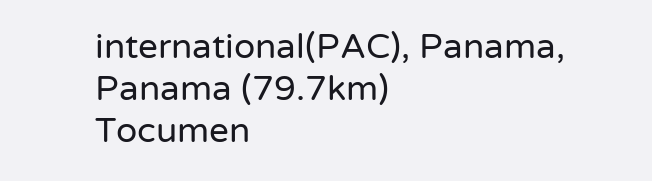international(PAC), Panama, Panama (79.7km)
Tocumen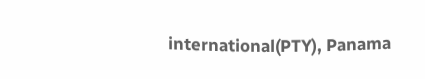international(PTY), Panama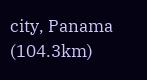city, Panama (104.3km)